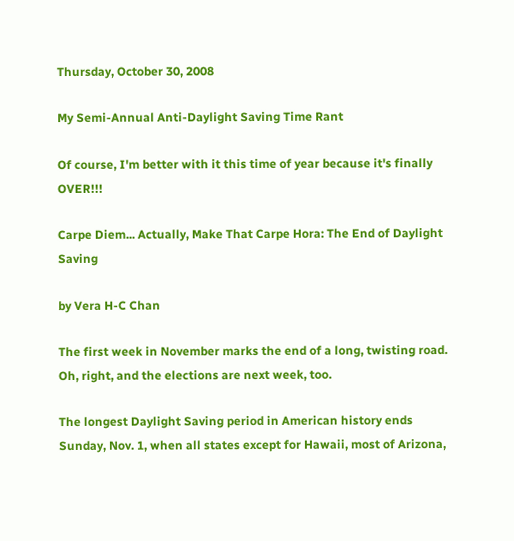Thursday, October 30, 2008

My Semi-Annual Anti-Daylight Saving Time Rant

Of course, I'm better with it this time of year because it's finally OVER!!!

Carpe Diem... Actually, Make That Carpe Hora: The End of Daylight Saving

by Vera H-C Chan

The first week in November marks the end of a long, twisting road. Oh, right, and the elections are next week, too.

The longest Daylight Saving period in American history ends Sunday, Nov. 1, when all states except for Hawaii, most of Arizona,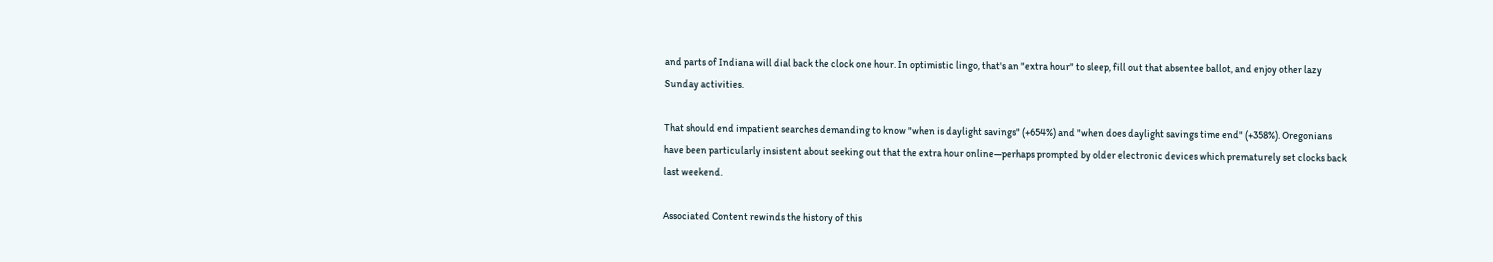and parts of Indiana will dial back the clock one hour. In optimistic lingo, that's an "extra hour" to sleep, fill out that absentee ballot, and enjoy other lazy Sunday activities.

That should end impatient searches demanding to know "when is daylight savings" (+654%) and "when does daylight savings time end" (+358%). Oregonians have been particularly insistent about seeking out that the extra hour online—perhaps prompted by older electronic devices which prematurely set clocks back last weekend.

Associated Content rewinds the history of this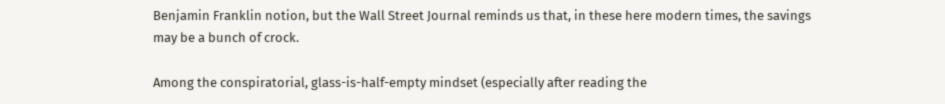Benjamin Franklin notion, but the Wall Street Journal reminds us that, in these here modern times, the savings may be a bunch of crock.

Among the conspiratorial, glass-is-half-empty mindset (especially after reading the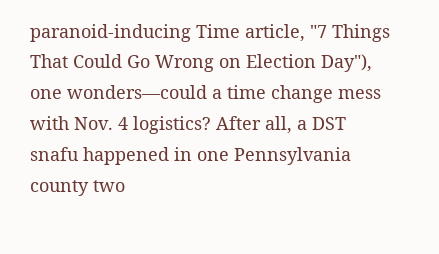paranoid-inducing Time article, "7 Things That Could Go Wrong on Election Day"), one wonders—could a time change mess with Nov. 4 logistics? After all, a DST snafu happened in one Pennsylvania county two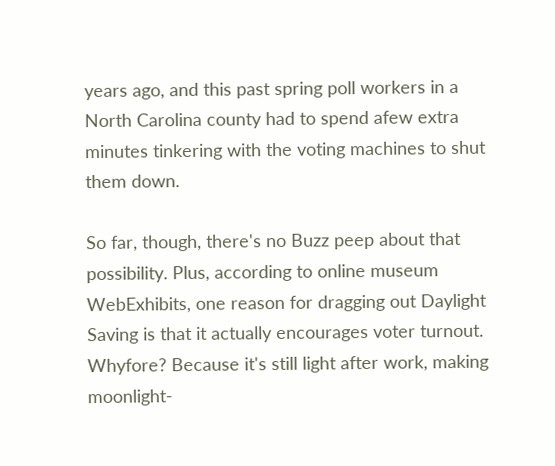years ago, and this past spring poll workers in a North Carolina county had to spend afew extra minutes tinkering with the voting machines to shut them down.

So far, though, there's no Buzz peep about that possibility. Plus, according to online museum WebExhibits, one reason for dragging out Daylight Saving is that it actually encourages voter turnout. Whyfore? Because it's still light after work, making moonlight-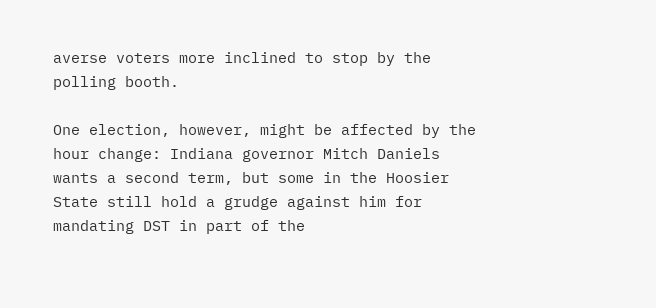averse voters more inclined to stop by the polling booth.

One election, however, might be affected by the hour change: Indiana governor Mitch Daniels wants a second term, but some in the Hoosier State still hold a grudge against him for mandating DST in part of the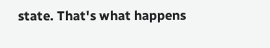state. That's what happens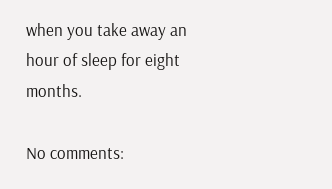when you take away an hour of sleep for eight months.

No comments: